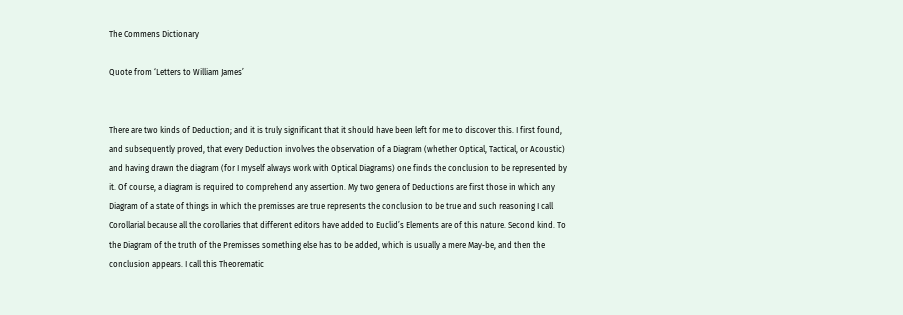The Commens Dictionary

Quote from ‘Letters to William James’


There are two kinds of Deduction; and it is truly significant that it should have been left for me to discover this. I first found, and subsequently proved, that every Deduction involves the observation of a Diagram (whether Optical, Tactical, or Acoustic) and having drawn the diagram (for I myself always work with Optical Diagrams) one finds the conclusion to be represented by it. Of course, a diagram is required to comprehend any assertion. My two genera of Deductions are first those in which any Diagram of a state of things in which the premisses are true represents the conclusion to be true and such reasoning I call Corollarial because all the corollaries that different editors have added to Euclid’s Elements are of this nature. Second kind. To the Diagram of the truth of the Premisses something else has to be added, which is usually a mere May-be, and then the conclusion appears. I call this Theorematic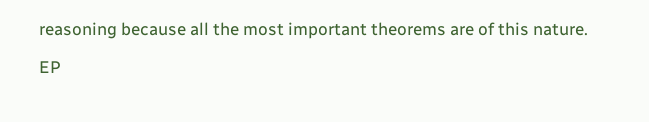reasoning because all the most important theorems are of this nature.

EP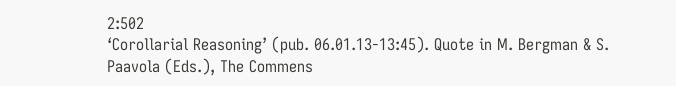2:502
‘Corollarial Reasoning’ (pub. 06.01.13-13:45). Quote in M. Bergman & S. Paavola (Eds.), The Commens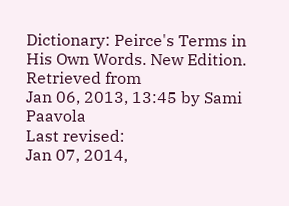Dictionary: Peirce's Terms in His Own Words. New Edition. Retrieved from
Jan 06, 2013, 13:45 by Sami Paavola
Last revised:
Jan 07, 2014,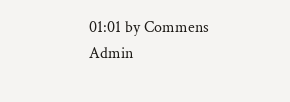01:01 by Commens Admin